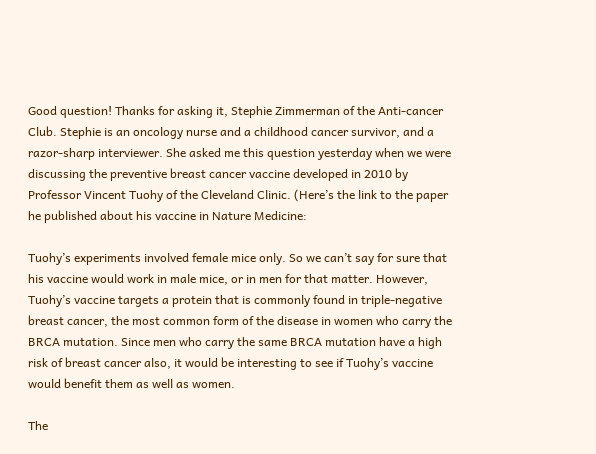Good question! Thanks for asking it, Stephie Zimmerman of the Anti-cancer Club. Stephie is an oncology nurse and a childhood cancer survivor, and a razor-sharp interviewer. She asked me this question yesterday when we were discussing the preventive breast cancer vaccine developed in 2010 by Professor Vincent Tuohy of the Cleveland Clinic. (Here’s the link to the paper he published about his vaccine in Nature Medicine:

Tuohy’s experiments involved female mice only. So we can’t say for sure that his vaccine would work in male mice, or in men for that matter. However, Tuohy’s vaccine targets a protein that is commonly found in triple-negative breast cancer, the most common form of the disease in women who carry the BRCA mutation. Since men who carry the same BRCA mutation have a high risk of breast cancer also, it would be interesting to see if Tuohy’s vaccine would benefit them as well as women.

The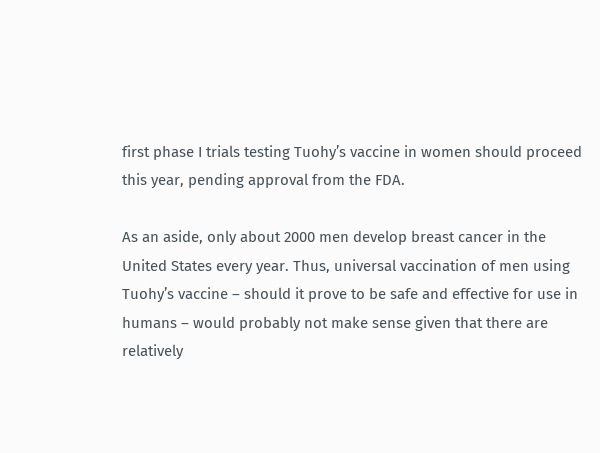first phase I trials testing Tuohy’s vaccine in women should proceed this year, pending approval from the FDA.

As an aside, only about 2000 men develop breast cancer in the United States every year. Thus, universal vaccination of men using Tuohy’s vaccine – should it prove to be safe and effective for use in humans – would probably not make sense given that there are relatively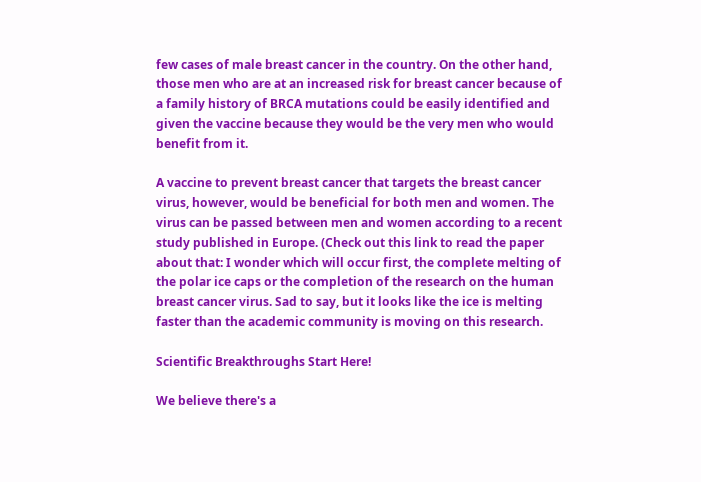few cases of male breast cancer in the country. On the other hand, those men who are at an increased risk for breast cancer because of a family history of BRCA mutations could be easily identified and given the vaccine because they would be the very men who would benefit from it.

A vaccine to prevent breast cancer that targets the breast cancer virus, however, would be beneficial for both men and women. The virus can be passed between men and women according to a recent study published in Europe. (Check out this link to read the paper about that: I wonder which will occur first, the complete melting of the polar ice caps or the completion of the research on the human breast cancer virus. Sad to say, but it looks like the ice is melting faster than the academic community is moving on this research.

Scientific Breakthroughs Start Here!

We believe there's a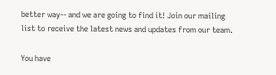better way-- and we are going to find it! Join our mailing list to receive the latest news and updates from our team.

You have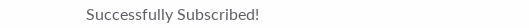Successfully Subscribed!